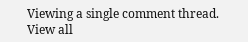Viewing a single comment thread. View all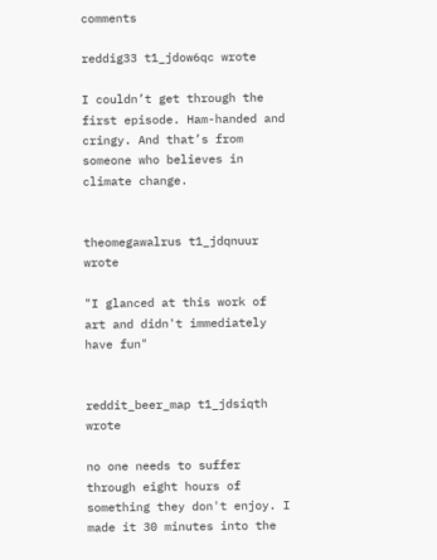comments

reddig33 t1_jdow6qc wrote

I couldn’t get through the first episode. Ham-handed and cringy. And that’s from someone who believes in climate change.


theomegawalrus t1_jdqnuur wrote

"I glanced at this work of art and didn't immediately have fun"


reddit_beer_map t1_jdsiqth wrote

no one needs to suffer through eight hours of something they don't enjoy. I made it 30 minutes into the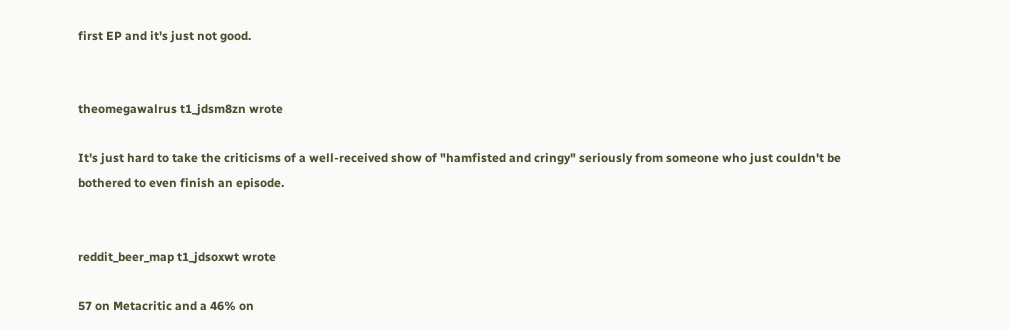first EP and it's just not good.


theomegawalrus t1_jdsm8zn wrote

It's just hard to take the criticisms of a well-received show of "hamfisted and cringy" seriously from someone who just couldn't be bothered to even finish an episode.


reddit_beer_map t1_jdsoxwt wrote

57 on Metacritic and a 46% on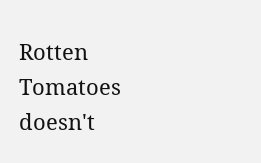Rotten Tomatoes doesn't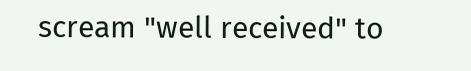scream "well received" to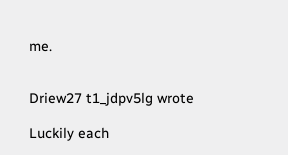me.


Driew27 t1_jdpv5lg wrote

Luckily each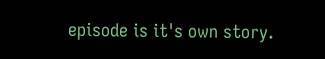episode is it's own story.